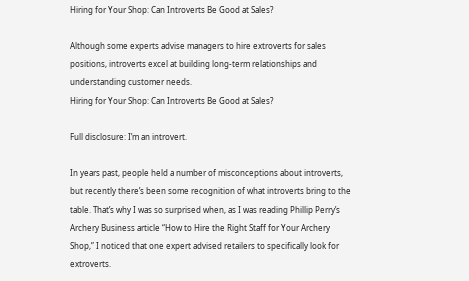Hiring for Your Shop: Can Introverts Be Good at Sales?

Although some experts advise managers to hire extroverts for sales positions, introverts excel at building long-term relationships and understanding customer needs.
Hiring for Your Shop: Can Introverts Be Good at Sales?

Full disclosure: I’m an introvert.

In years past, people held a number of misconceptions about introverts, but recently there’s been some recognition of what introverts bring to the table. That’s why I was so surprised when, as I was reading Phillip Perry’s Archery Business article “How to Hire the Right Staff for Your Archery Shop,” I noticed that one expert advised retailers to specifically look for extroverts.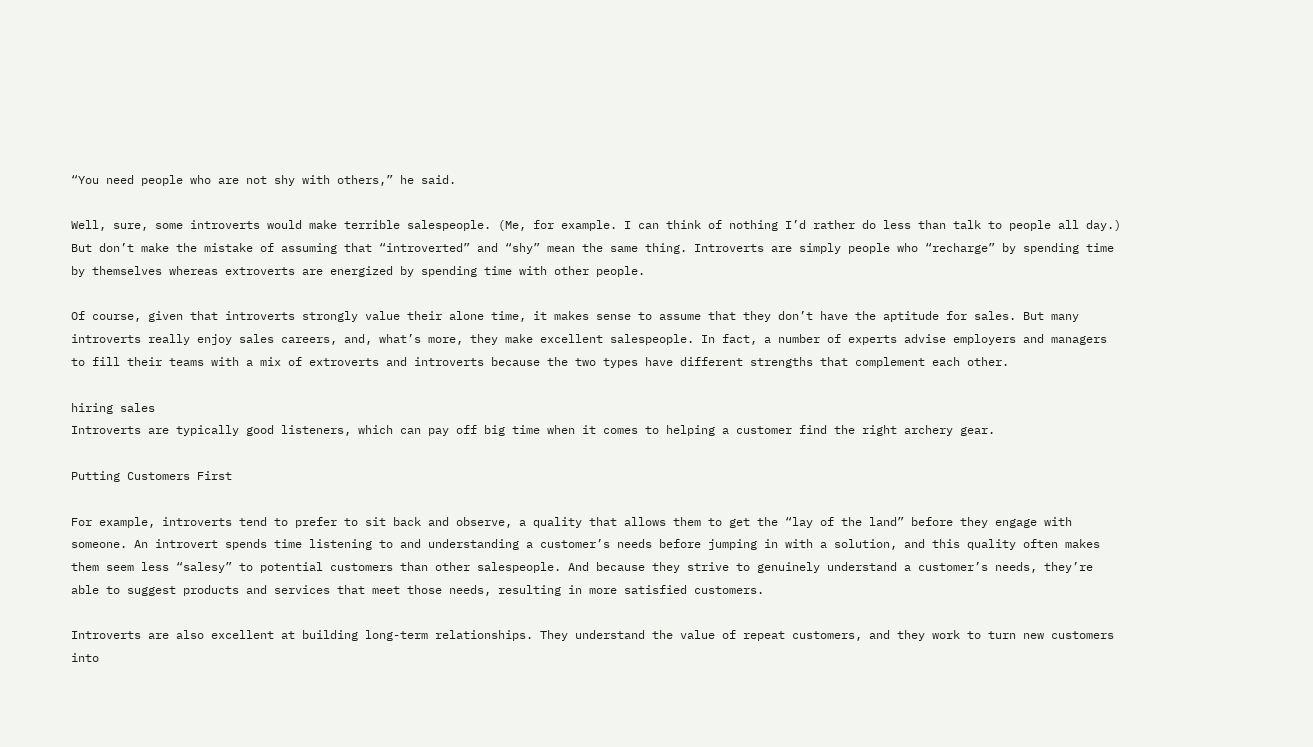“You need people who are not shy with others,” he said.

Well, sure, some introverts would make terrible salespeople. (Me, for example. I can think of nothing I’d rather do less than talk to people all day.) But don’t make the mistake of assuming that “introverted” and “shy” mean the same thing. Introverts are simply people who “recharge” by spending time by themselves whereas extroverts are energized by spending time with other people.

Of course, given that introverts strongly value their alone time, it makes sense to assume that they don’t have the aptitude for sales. But many introverts really enjoy sales careers, and, what’s more, they make excellent salespeople. In fact, a number of experts advise employers and managers to fill their teams with a mix of extroverts and introverts because the two types have different strengths that complement each other.

hiring sales
Introverts are typically good listeners, which can pay off big time when it comes to helping a customer find the right archery gear.

Putting Customers First

For example, introverts tend to prefer to sit back and observe, a quality that allows them to get the “lay of the land” before they engage with someone. An introvert spends time listening to and understanding a customer’s needs before jumping in with a solution, and this quality often makes them seem less “salesy” to potential customers than other salespeople. And because they strive to genuinely understand a customer’s needs, they’re able to suggest products and services that meet those needs, resulting in more satisfied customers.

Introverts are also excellent at building long-term relationships. They understand the value of repeat customers, and they work to turn new customers into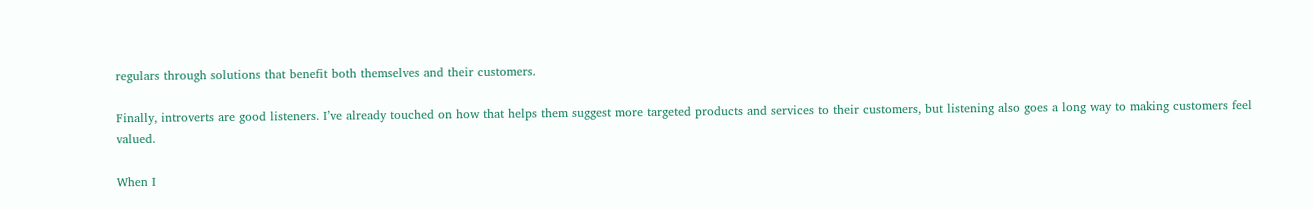regulars through solutions that benefit both themselves and their customers.

Finally, introverts are good listeners. I’ve already touched on how that helps them suggest more targeted products and services to their customers, but listening also goes a long way to making customers feel valued.

When I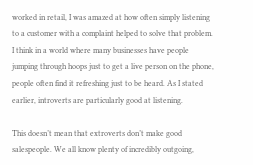worked in retail, I was amazed at how often simply listening to a customer with a complaint helped to solve that problem. I think in a world where many businesses have people jumping through hoops just to get a live person on the phone, people often find it refreshing just to be heard. As I stated earlier, introverts are particularly good at listening.

This doesn’t mean that extroverts don’t make good salespeople. We all know plenty of incredibly outgoing,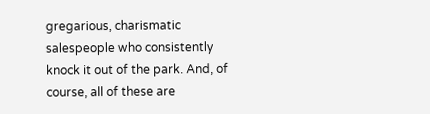gregarious, charismatic salespeople who consistently knock it out of the park. And, of course, all of these are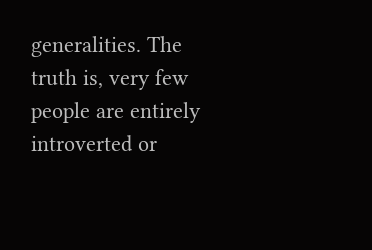generalities. The truth is, very few people are entirely introverted or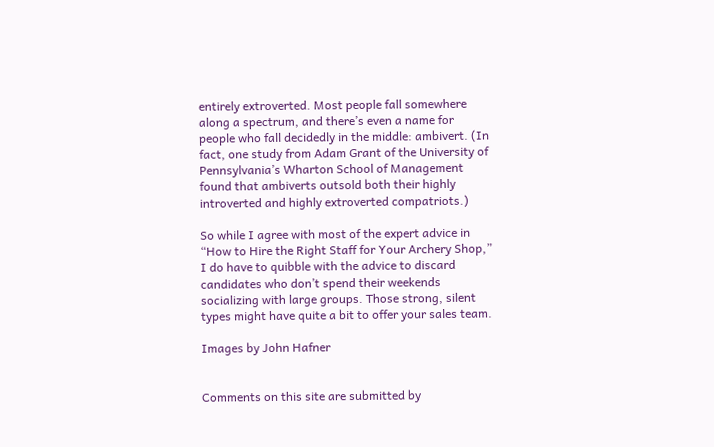entirely extroverted. Most people fall somewhere along a spectrum, and there’s even a name for people who fall decidedly in the middle: ambivert. (In fact, one study from Adam Grant of the University of Pennsylvania’s Wharton School of Management found that ambiverts outsold both their highly introverted and highly extroverted compatriots.)

So while I agree with most of the expert advice in “How to Hire the Right Staff for Your Archery Shop,” I do have to quibble with the advice to discard candidates who don’t spend their weekends socializing with large groups. Those strong, silent types might have quite a bit to offer your sales team.

Images by John Hafner


Comments on this site are submitted by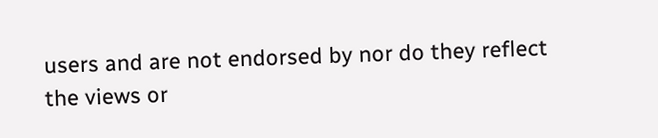users and are not endorsed by nor do they reflect the views or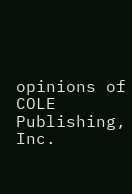opinions of COLE Publishing, Inc.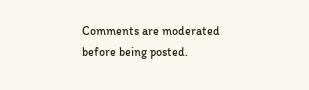Comments are moderated before being posted.